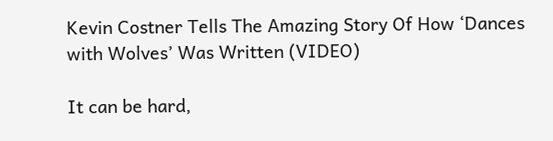Kevin Costner Tells The Amazing Story Of How ‘Dances with Wolves’ Was Written (VIDEO)

It can be hard,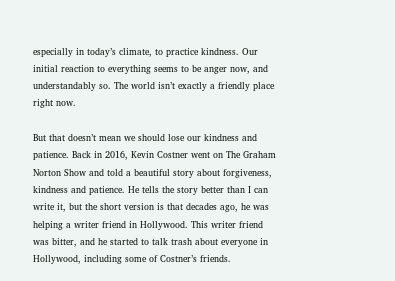especially in today’s climate, to practice kindness. Our initial reaction to everything seems to be anger now, and understandably so. The world isn’t exactly a friendly place right now.

But that doesn’t mean we should lose our kindness and patience. Back in 2016, Kevin Costner went on The Graham Norton Show and told a beautiful story about forgiveness, kindness and patience. He tells the story better than I can write it, but the short version is that decades ago, he was helping a writer friend in Hollywood. This writer friend was bitter, and he started to talk trash about everyone in Hollywood, including some of Costner’s friends.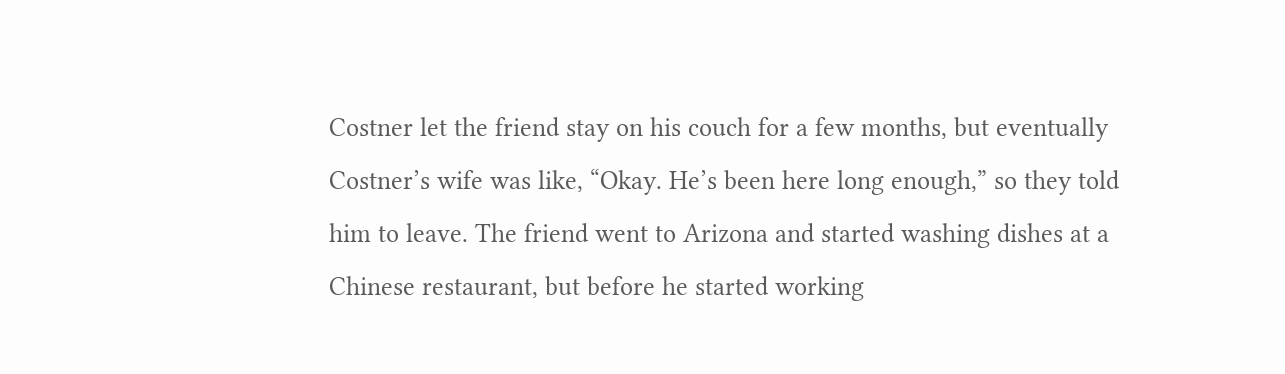Costner let the friend stay on his couch for a few months, but eventually Costner’s wife was like, “Okay. He’s been here long enough,” so they told him to leave. The friend went to Arizona and started washing dishes at a Chinese restaurant, but before he started working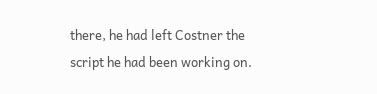there, he had left Costner the script he had been working on.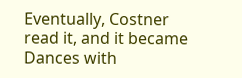Eventually, Costner read it, and it became Dances with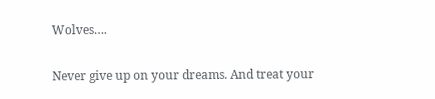Wolves….

Never give up on your dreams. And treat your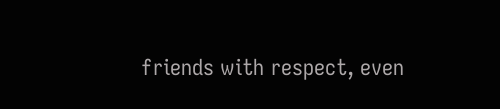friends with respect, even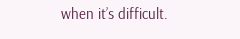when it’s difficult.